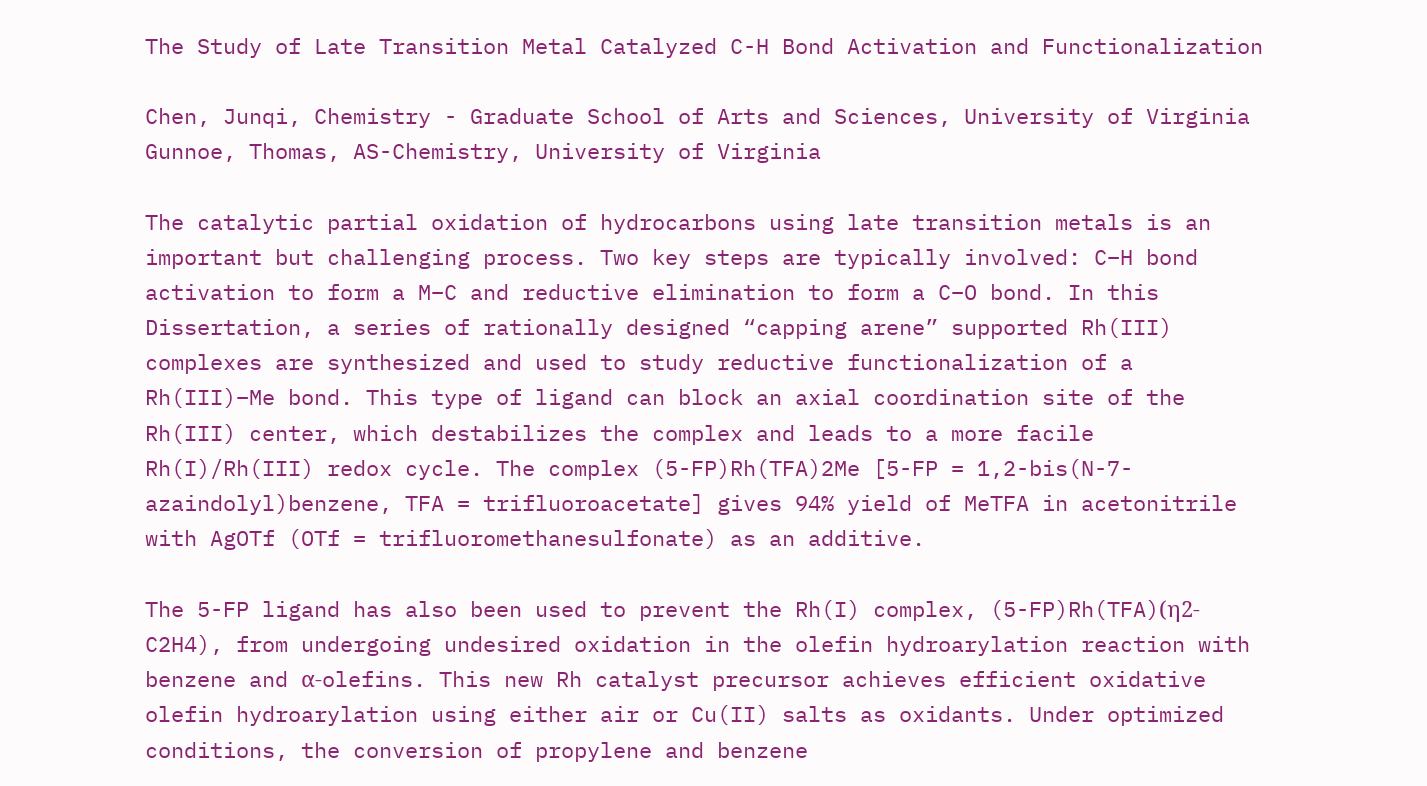The Study of Late Transition Metal Catalyzed C-H Bond Activation and Functionalization

Chen, Junqi, Chemistry - Graduate School of Arts and Sciences, University of Virginia
Gunnoe, Thomas, AS-Chemistry, University of Virginia

The catalytic partial oxidation of hydrocarbons using late transition metals is an important but challenging process. Two key steps are typically involved: C–H bond activation to form a M–C and reductive elimination to form a C–O bond. In this Dissertation, a series of rationally designed “capping arene” supported Rh(III) complexes are synthesized and used to study reductive functionalization of a Rh(III)–Me bond. This type of ligand can block an axial coordination site of the Rh(III) center, which destabilizes the complex and leads to a more facile Rh(I)/Rh(III) redox cycle. The complex (5-FP)Rh(TFA)2Me [5-FP = 1,2-bis(N-7-azaindolyl)benzene, TFA = trifluoroacetate] gives 94% yield of MeTFA in acetonitrile with AgOTf (OTf = trifluoromethanesulfonate) as an additive.

The 5-FP ligand has also been used to prevent the Rh(I) complex, (5-FP)Rh(TFA)(η2-C2H4), from undergoing undesired oxidation in the olefin hydroarylation reaction with benzene and α-olefins. This new Rh catalyst precursor achieves efficient oxidative olefin hydroarylation using either air or Cu(II) salts as oxidants. Under optimized conditions, the conversion of propylene and benzene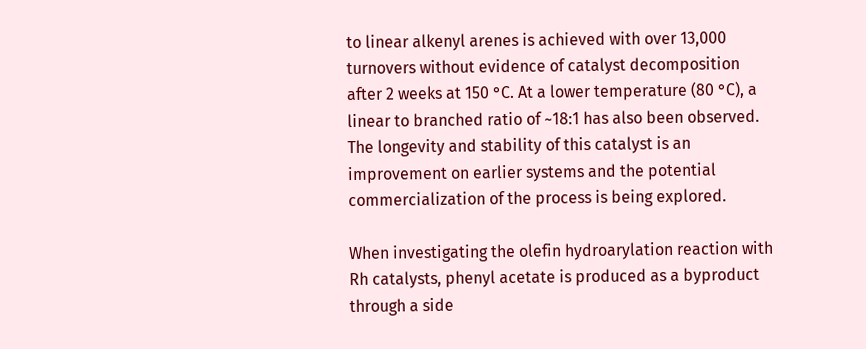to linear alkenyl arenes is achieved with over 13,000 turnovers without evidence of catalyst decomposition after 2 weeks at 150 °C. At a lower temperature (80 °C), a linear to branched ratio of ~18:1 has also been observed. The longevity and stability of this catalyst is an improvement on earlier systems and the potential commercialization of the process is being explored.

When investigating the olefin hydroarylation reaction with Rh catalysts, phenyl acetate is produced as a byproduct through a side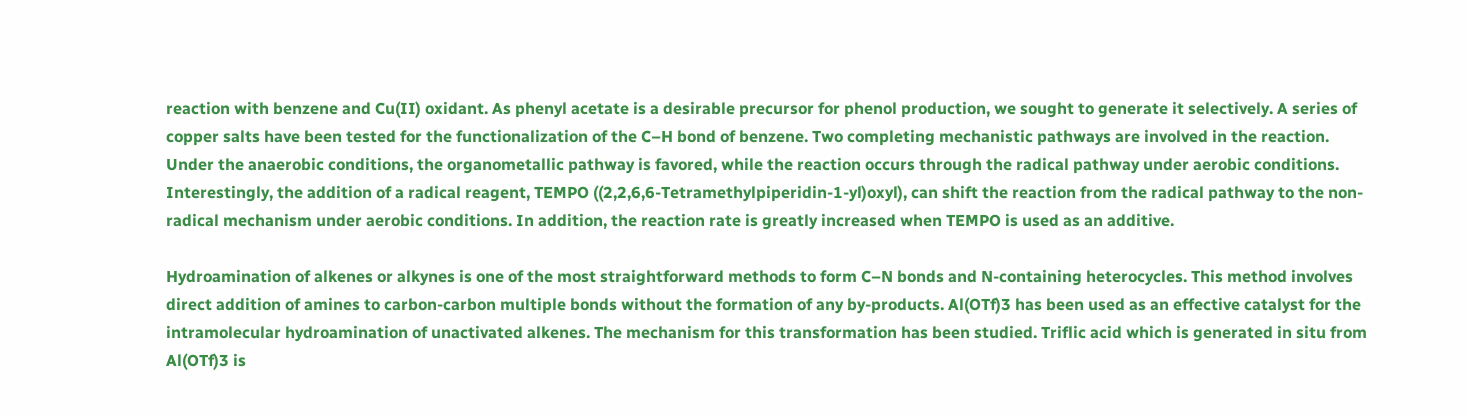reaction with benzene and Cu(II) oxidant. As phenyl acetate is a desirable precursor for phenol production, we sought to generate it selectively. A series of copper salts have been tested for the functionalization of the C–H bond of benzene. Two completing mechanistic pathways are involved in the reaction. Under the anaerobic conditions, the organometallic pathway is favored, while the reaction occurs through the radical pathway under aerobic conditions. Interestingly, the addition of a radical reagent, TEMPO ((2,2,6,6-Tetramethylpiperidin-1-yl)oxyl), can shift the reaction from the radical pathway to the non-radical mechanism under aerobic conditions. In addition, the reaction rate is greatly increased when TEMPO is used as an additive.

Hydroamination of alkenes or alkynes is one of the most straightforward methods to form C–N bonds and N-containing heterocycles. This method involves direct addition of amines to carbon-carbon multiple bonds without the formation of any by-products. Al(OTf)3 has been used as an effective catalyst for the intramolecular hydroamination of unactivated alkenes. The mechanism for this transformation has been studied. Triflic acid which is generated in situ from Al(OTf)3 is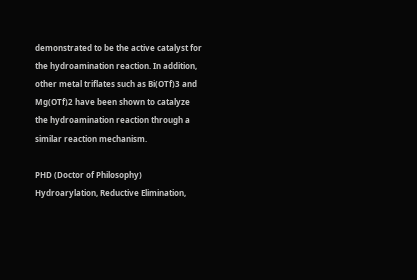demonstrated to be the active catalyst for the hydroamination reaction. In addition, other metal triflates such as Bi(OTf)3 and Mg(OTf)2 have been shown to catalyze the hydroamination reaction through a similar reaction mechanism.

PHD (Doctor of Philosophy)
Hydroarylation, Reductive Elimination,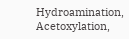Hydroamination, Acetoxylation,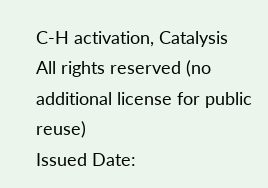C-H activation, Catalysis
All rights reserved (no additional license for public reuse)
Issued Date: